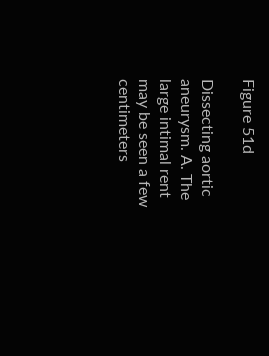Figure 51d

Dissecting aortic aneurysm. A. The large intimal rent may be seen a few centimeters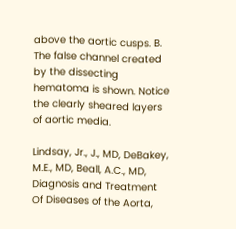above the aortic cusps. B. The false channel created by the dissecting hematoma is shown. Notice the clearly sheared layers of aortic media.

Lindsay, Jr., J., MD, DeBakey, M.E., MD, Beall, A.C., MD, Diagnosis and Treatment Of Diseases of the Aorta,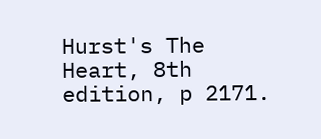Hurst's The Heart, 8th edition, p 2171.